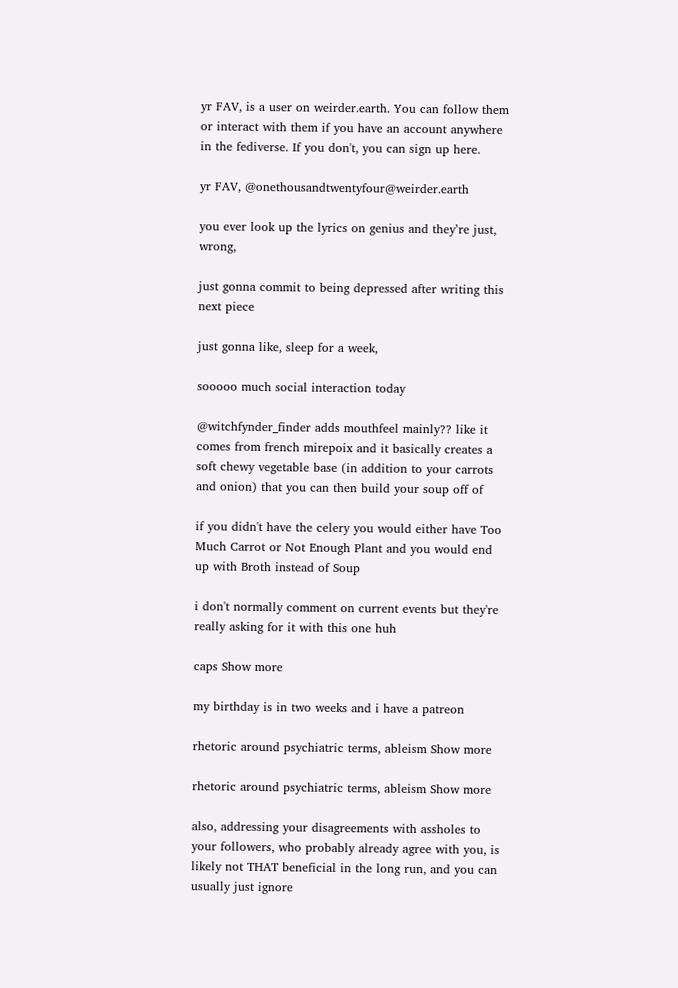yr FAV, is a user on weirder.earth. You can follow them or interact with them if you have an account anywhere in the fediverse. If you don't, you can sign up here.

yr FAV, @onethousandtwentyfour@weirder.earth

you ever look up the lyrics on genius and theyʼre just, wrong,

just gonna commit to being depressed after writing this next piece

just gonna like, sleep for a week,

sooooo much social interaction today

@witchfynder_finder adds mouthfeel mainly?? like it comes from french mirepoix and it basically creates a soft chewy vegetable base (in addition to your carrots and onion) that you can then build your soup off of

if you didn't have the celery you would either have Too Much Carrot or Not Enough Plant and you would end up with Broth instead of Soup

i don't normally comment on current events but they're really asking for it with this one huh

caps Show more

my birthday is in two weeks and i have a patreon

rhetoric around psychiatric terms, ableism Show more

rhetoric around psychiatric terms, ableism Show more

also, addressing your disagreements with assholes to your followers, who probably already agree with you, is likely not THAT beneficial in the long run, and you can usually just ignore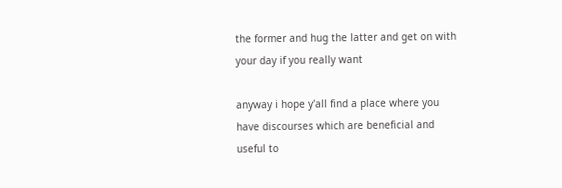the former and hug the latter and get on with your day if you really want

anyway i hope y'all find a place where you have discourses which are beneficial and useful to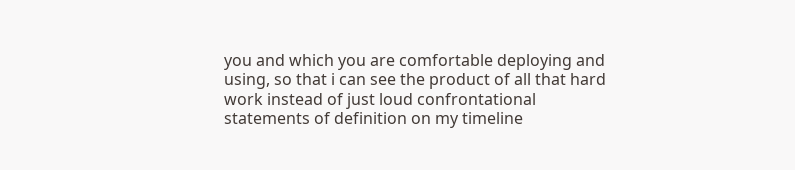you and which you are comfortable deploying and using, so that i can see the product of all that hard work instead of just loud confrontational statements of definition on my timeline